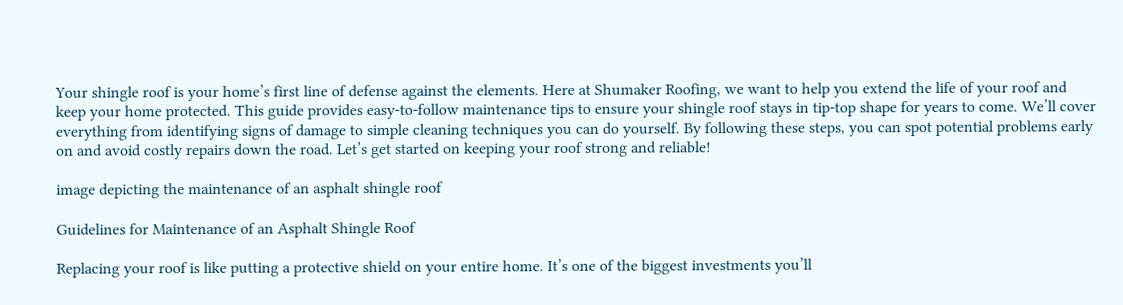Your shingle roof is your home’s first line of defense against the elements. Here at Shumaker Roofing, we want to help you extend the life of your roof and keep your home protected. This guide provides easy-to-follow maintenance tips to ensure your shingle roof stays in tip-top shape for years to come. We’ll cover everything from identifying signs of damage to simple cleaning techniques you can do yourself. By following these steps, you can spot potential problems early on and avoid costly repairs down the road. Let’s get started on keeping your roof strong and reliable!

image depicting the maintenance of an asphalt shingle roof

Guidelines for Maintenance of an Asphalt Shingle Roof

Replacing your roof is like putting a protective shield on your entire home. It’s one of the biggest investments you’ll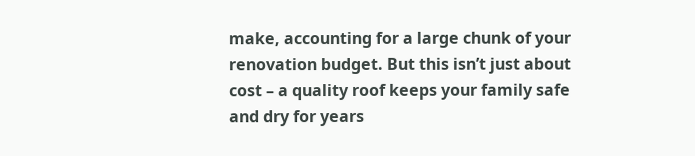make, accounting for a large chunk of your renovation budget. But this isn’t just about cost – a quality roof keeps your family safe and dry for years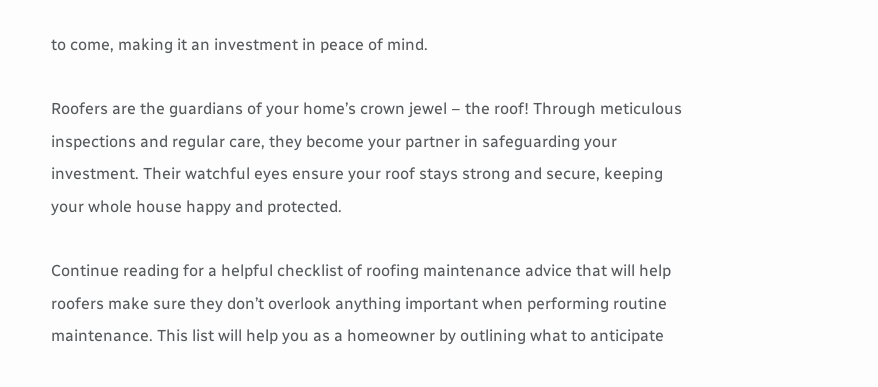to come, making it an investment in peace of mind.

Roofers are the guardians of your home’s crown jewel – the roof! Through meticulous inspections and regular care, they become your partner in safeguarding your investment. Their watchful eyes ensure your roof stays strong and secure, keeping your whole house happy and protected.

Continue reading for a helpful checklist of roofing maintenance advice that will help roofers make sure they don’t overlook anything important when performing routine maintenance. This list will help you as a homeowner by outlining what to anticipate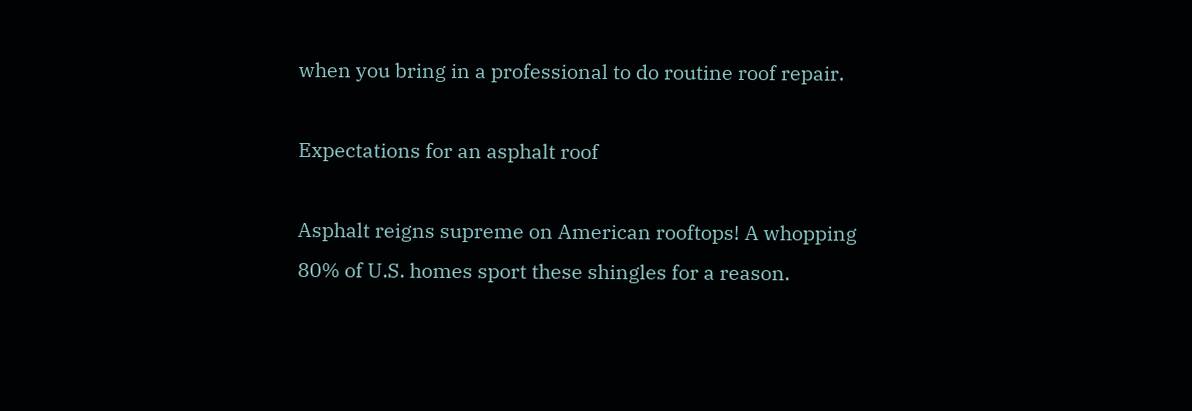when you bring in a professional to do routine roof repair.

Expectations for an asphalt roof

Asphalt reigns supreme on American rooftops! A whopping 80% of U.S. homes sport these shingles for a reason.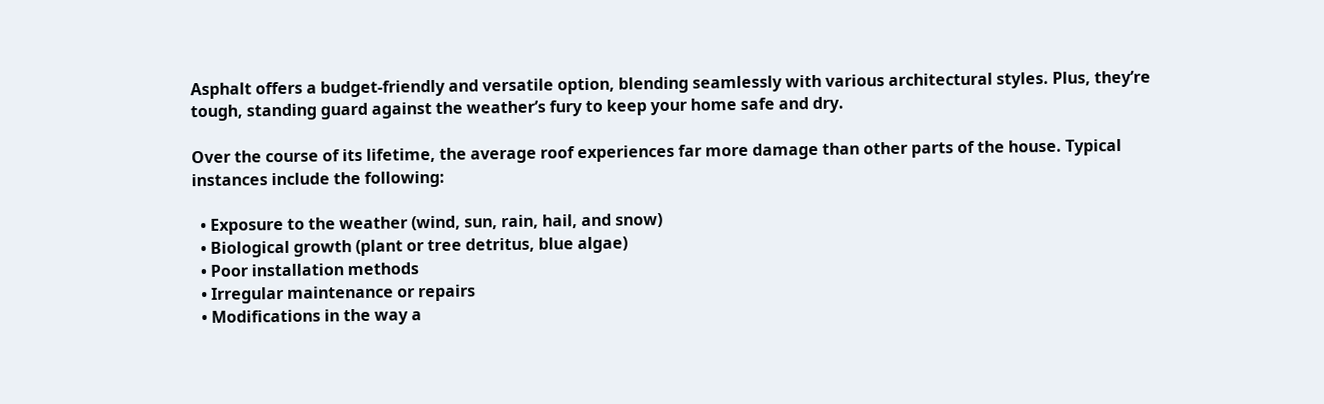Asphalt offers a budget-friendly and versatile option, blending seamlessly with various architectural styles. Plus, they’re tough, standing guard against the weather’s fury to keep your home safe and dry.

Over the course of its lifetime, the average roof experiences far more damage than other parts of the house. Typical instances include the following:

  • Exposure to the weather (wind, sun, rain, hail, and snow)
  • Biological growth (plant or tree detritus, blue algae)
  • Poor installation methods
  • Irregular maintenance or repairs
  • Modifications in the way a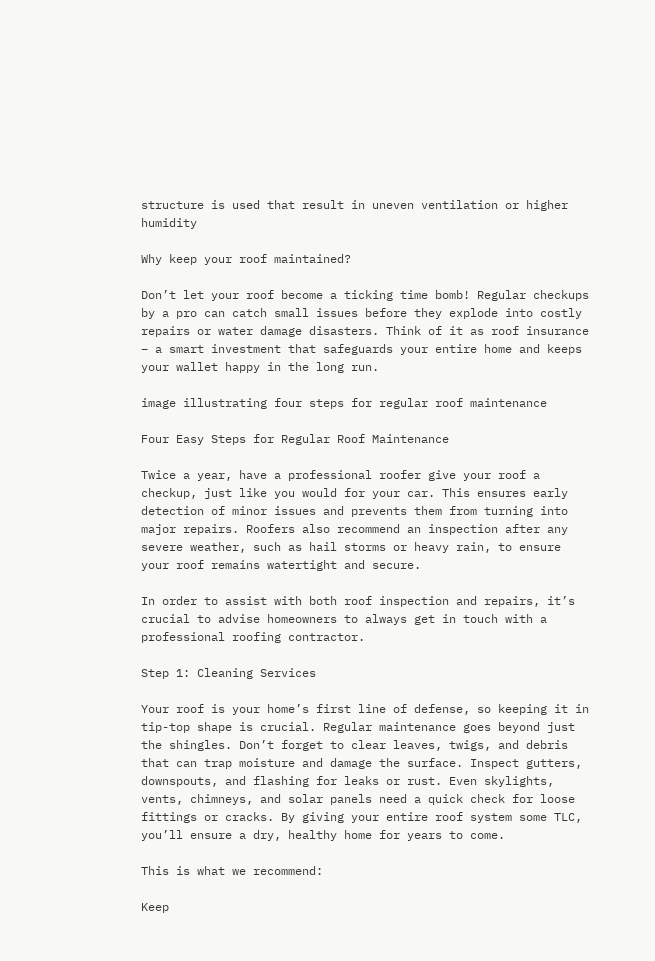structure is used that result in uneven ventilation or higher humidity

Why keep your roof maintained?

Don’t let your roof become a ticking time bomb! Regular checkups by a pro can catch small issues before they explode into costly repairs or water damage disasters. Think of it as roof insurance – a smart investment that safeguards your entire home and keeps your wallet happy in the long run.

image illustrating four steps for regular roof maintenance

Four Easy Steps for Regular Roof Maintenance

Twice a year, have a professional roofer give your roof a checkup, just like you would for your car. This ensures early detection of minor issues and prevents them from turning into major repairs. Roofers also recommend an inspection after any severe weather, such as hail storms or heavy rain, to ensure your roof remains watertight and secure.

In order to assist with both roof inspection and repairs, it’s crucial to advise homeowners to always get in touch with a professional roofing contractor.

Step 1: Cleaning Services

Your roof is your home’s first line of defense, so keeping it in tip-top shape is crucial. Regular maintenance goes beyond just the shingles. Don’t forget to clear leaves, twigs, and debris that can trap moisture and damage the surface. Inspect gutters, downspouts, and flashing for leaks or rust. Even skylights, vents, chimneys, and solar panels need a quick check for loose fittings or cracks. By giving your entire roof system some TLC, you’ll ensure a dry, healthy home for years to come.

This is what we recommend:

Keep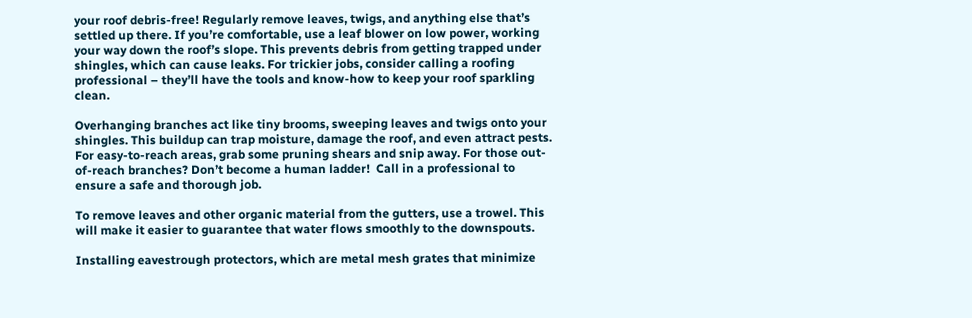your roof debris-free! Regularly remove leaves, twigs, and anything else that’s settled up there. If you’re comfortable, use a leaf blower on low power, working your way down the roof’s slope. This prevents debris from getting trapped under shingles, which can cause leaks. For trickier jobs, consider calling a roofing professional – they’ll have the tools and know-how to keep your roof sparkling clean.

Overhanging branches act like tiny brooms, sweeping leaves and twigs onto your shingles. This buildup can trap moisture, damage the roof, and even attract pests. For easy-to-reach areas, grab some pruning shears and snip away. For those out-of-reach branches? Don’t become a human ladder!  Call in a professional to ensure a safe and thorough job.

To remove leaves and other organic material from the gutters, use a trowel. This will make it easier to guarantee that water flows smoothly to the downspouts.

Installing eavestrough protectors, which are metal mesh grates that minimize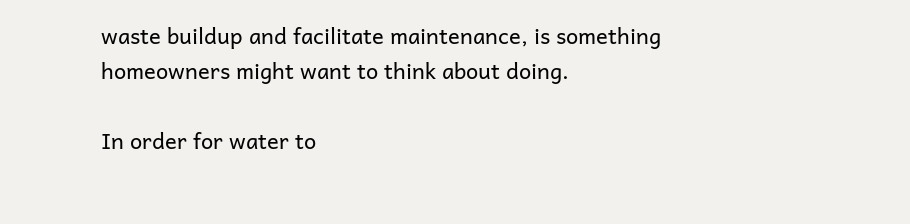waste buildup and facilitate maintenance, is something homeowners might want to think about doing.

In order for water to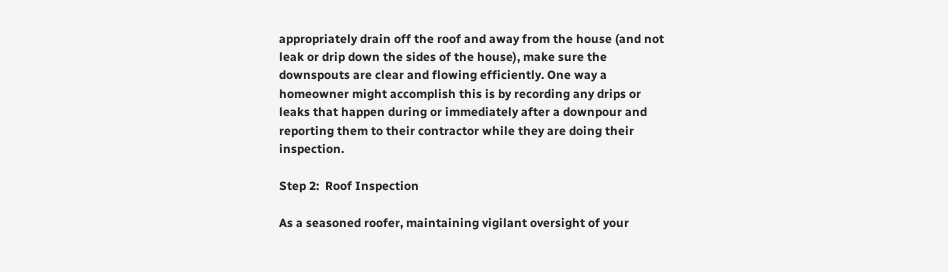appropriately drain off the roof and away from the house (and not leak or drip down the sides of the house), make sure the downspouts are clear and flowing efficiently. One way a homeowner might accomplish this is by recording any drips or leaks that happen during or immediately after a downpour and reporting them to their contractor while they are doing their inspection.

Step 2:  Roof Inspection

As a seasoned roofer, maintaining vigilant oversight of your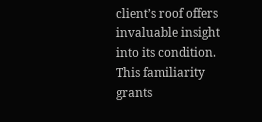client’s roof offers invaluable insight into its condition. This familiarity grants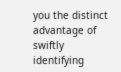you the distinct advantage of swiftly identifying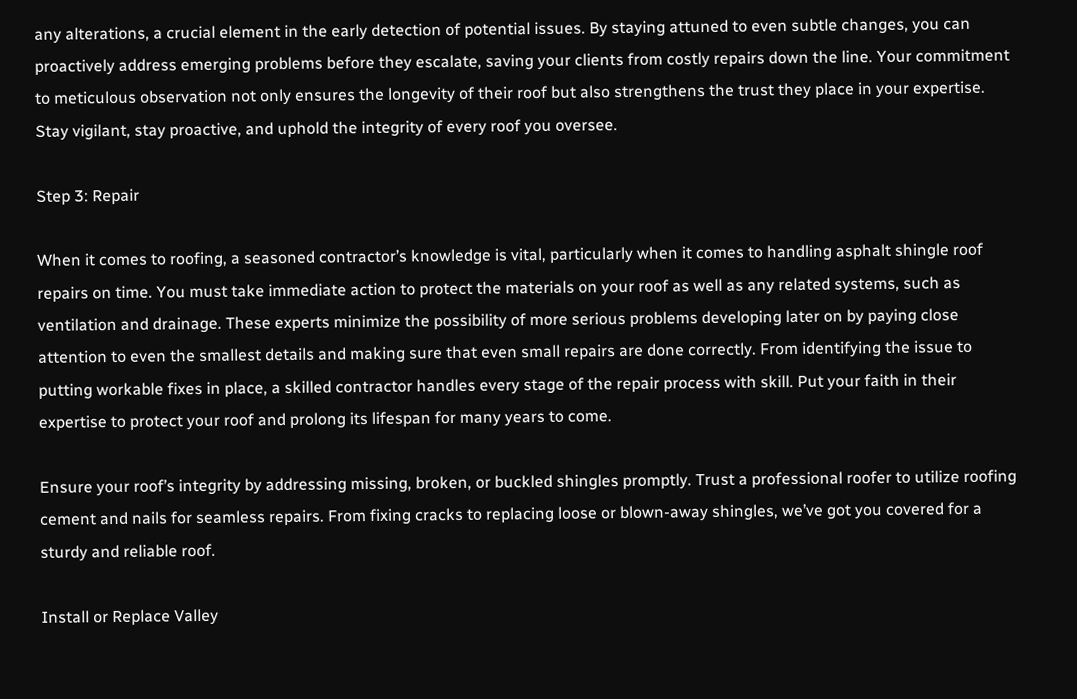any alterations, a crucial element in the early detection of potential issues. By staying attuned to even subtle changes, you can proactively address emerging problems before they escalate, saving your clients from costly repairs down the line. Your commitment to meticulous observation not only ensures the longevity of their roof but also strengthens the trust they place in your expertise. Stay vigilant, stay proactive, and uphold the integrity of every roof you oversee.

Step 3: Repair

When it comes to roofing, a seasoned contractor’s knowledge is vital, particularly when it comes to handling asphalt shingle roof repairs on time. You must take immediate action to protect the materials on your roof as well as any related systems, such as ventilation and drainage. These experts minimize the possibility of more serious problems developing later on by paying close attention to even the smallest details and making sure that even small repairs are done correctly. From identifying the issue to putting workable fixes in place, a skilled contractor handles every stage of the repair process with skill. Put your faith in their expertise to protect your roof and prolong its lifespan for many years to come.

Ensure your roof’s integrity by addressing missing, broken, or buckled shingles promptly. Trust a professional roofer to utilize roofing cement and nails for seamless repairs. From fixing cracks to replacing loose or blown-away shingles, we’ve got you covered for a sturdy and reliable roof.

Install or Replace Valley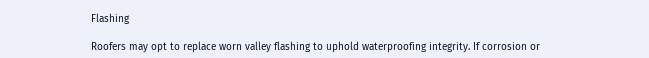Flashing

Roofers may opt to replace worn valley flashing to uphold waterproofing integrity. If corrosion or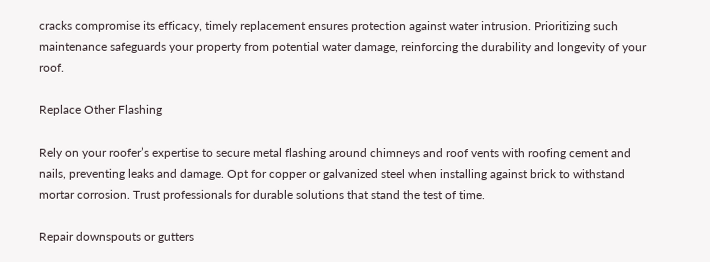cracks compromise its efficacy, timely replacement ensures protection against water intrusion. Prioritizing such maintenance safeguards your property from potential water damage, reinforcing the durability and longevity of your roof.

Replace Other Flashing

Rely on your roofer’s expertise to secure metal flashing around chimneys and roof vents with roofing cement and nails, preventing leaks and damage. Opt for copper or galvanized steel when installing against brick to withstand mortar corrosion. Trust professionals for durable solutions that stand the test of time.

Repair downspouts or gutters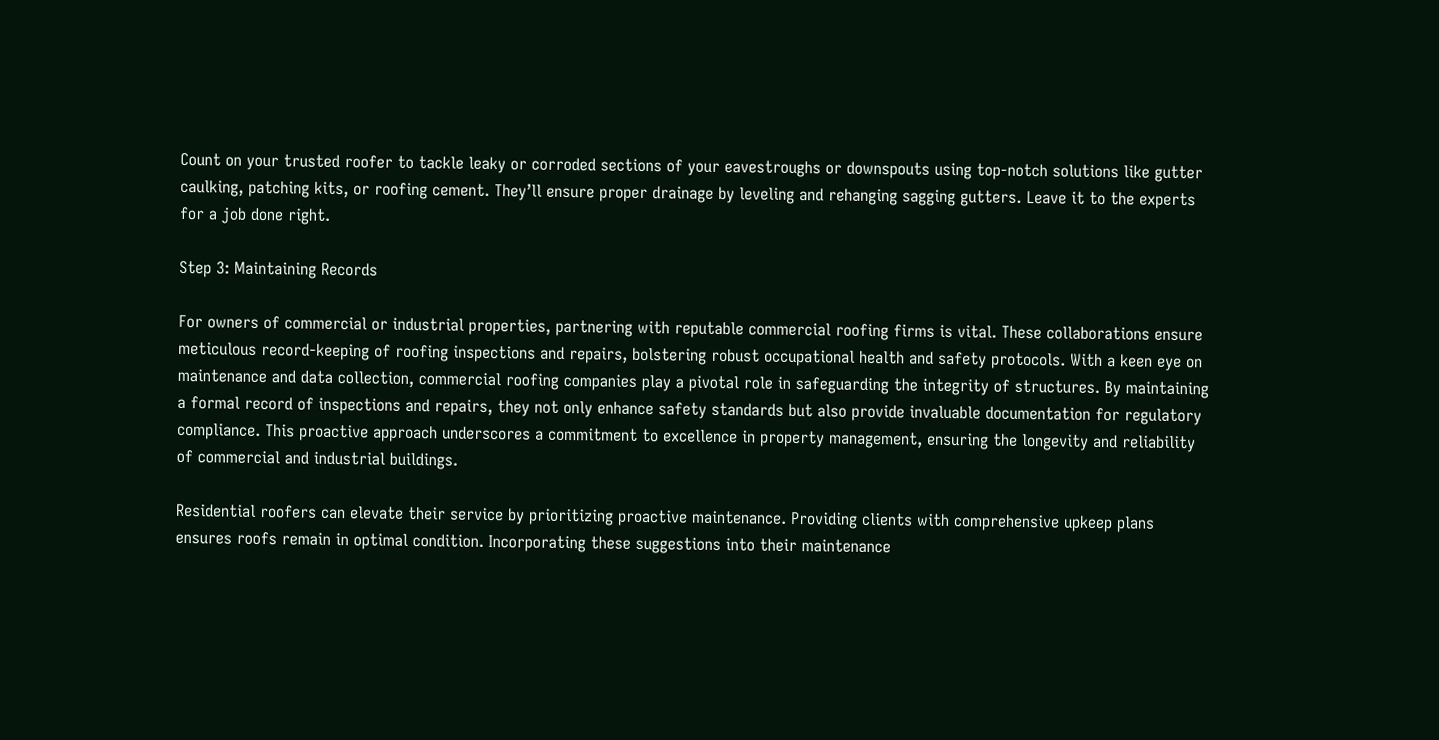Count on your trusted roofer to tackle leaky or corroded sections of your eavestroughs or downspouts using top-notch solutions like gutter caulking, patching kits, or roofing cement. They’ll ensure proper drainage by leveling and rehanging sagging gutters. Leave it to the experts for a job done right.

Step 3: Maintaining Records

For owners of commercial or industrial properties, partnering with reputable commercial roofing firms is vital. These collaborations ensure meticulous record-keeping of roofing inspections and repairs, bolstering robust occupational health and safety protocols. With a keen eye on maintenance and data collection, commercial roofing companies play a pivotal role in safeguarding the integrity of structures. By maintaining a formal record of inspections and repairs, they not only enhance safety standards but also provide invaluable documentation for regulatory compliance. This proactive approach underscores a commitment to excellence in property management, ensuring the longevity and reliability of commercial and industrial buildings.

Residential roofers can elevate their service by prioritizing proactive maintenance. Providing clients with comprehensive upkeep plans ensures roofs remain in optimal condition. Incorporating these suggestions into their maintenance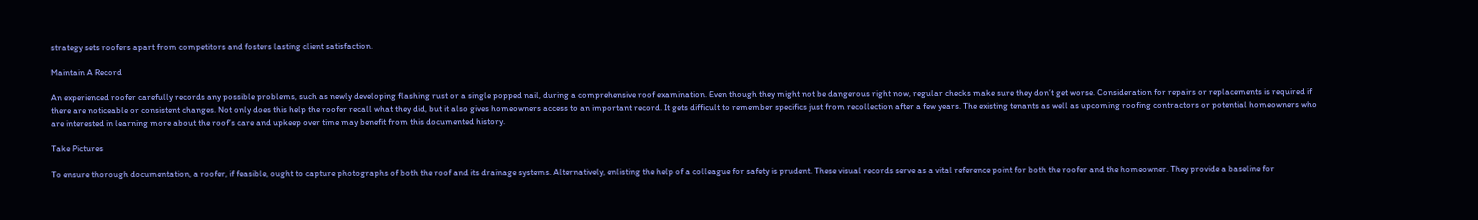strategy sets roofers apart from competitors and fosters lasting client satisfaction.

Maintain A Record

An experienced roofer carefully records any possible problems, such as newly developing flashing rust or a single popped nail, during a comprehensive roof examination. Even though they might not be dangerous right now, regular checks make sure they don’t get worse. Consideration for repairs or replacements is required if there are noticeable or consistent changes. Not only does this help the roofer recall what they did, but it also gives homeowners access to an important record. It gets difficult to remember specifics just from recollection after a few years. The existing tenants as well as upcoming roofing contractors or potential homeowners who are interested in learning more about the roof’s care and upkeep over time may benefit from this documented history.

Take Pictures

To ensure thorough documentation, a roofer, if feasible, ought to capture photographs of both the roof and its drainage systems. Alternatively, enlisting the help of a colleague for safety is prudent. These visual records serve as a vital reference point for both the roofer and the homeowner. They provide a baseline for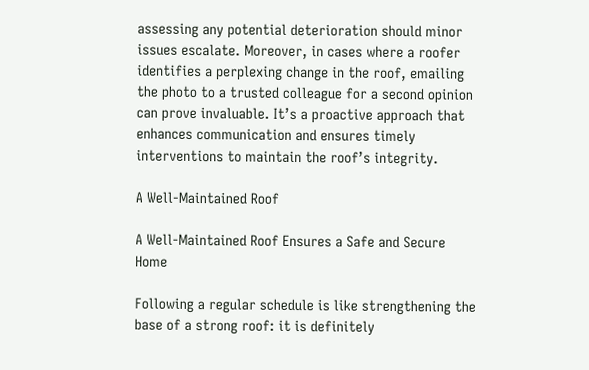assessing any potential deterioration should minor issues escalate. Moreover, in cases where a roofer identifies a perplexing change in the roof, emailing the photo to a trusted colleague for a second opinion can prove invaluable. It’s a proactive approach that enhances communication and ensures timely interventions to maintain the roof’s integrity.

A Well-Maintained Roof

A Well-Maintained Roof Ensures a Safe and Secure Home

Following a regular schedule is like strengthening the base of a strong roof: it is definitely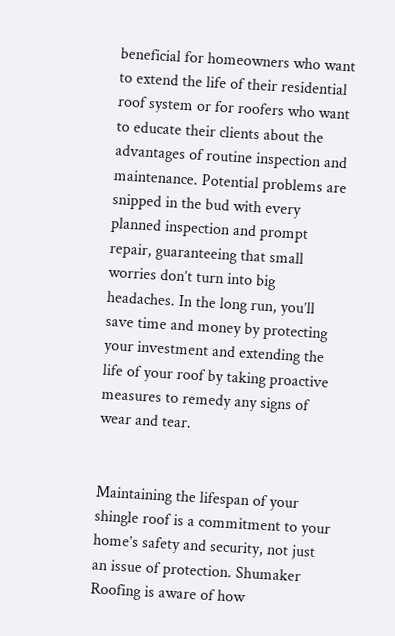beneficial for homeowners who want to extend the life of their residential roof system or for roofers who want to educate their clients about the advantages of routine inspection and maintenance. Potential problems are snipped in the bud with every planned inspection and prompt repair, guaranteeing that small worries don’t turn into big headaches. In the long run, you’ll save time and money by protecting your investment and extending the life of your roof by taking proactive measures to remedy any signs of wear and tear.


Maintaining the lifespan of your shingle roof is a commitment to your home’s safety and security, not just an issue of protection. Shumaker Roofing is aware of how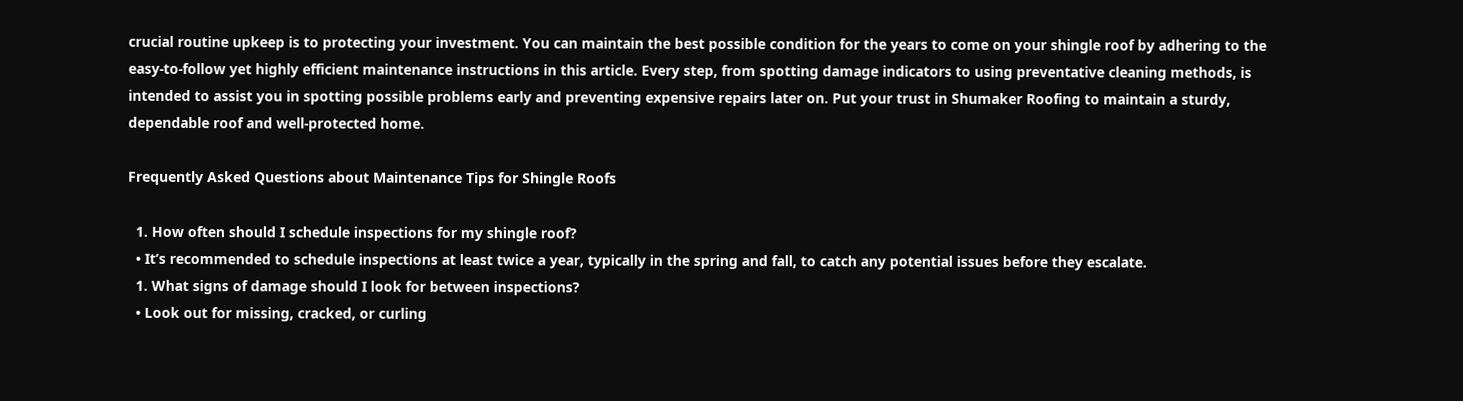crucial routine upkeep is to protecting your investment. You can maintain the best possible condition for the years to come on your shingle roof by adhering to the easy-to-follow yet highly efficient maintenance instructions in this article. Every step, from spotting damage indicators to using preventative cleaning methods, is intended to assist you in spotting possible problems early and preventing expensive repairs later on. Put your trust in Shumaker Roofing to maintain a sturdy, dependable roof and well-protected home.

Frequently Asked Questions about Maintenance Tips for Shingle Roofs

  1. How often should I schedule inspections for my shingle roof?
  • It’s recommended to schedule inspections at least twice a year, typically in the spring and fall, to catch any potential issues before they escalate.
  1. What signs of damage should I look for between inspections?
  • Look out for missing, cracked, or curling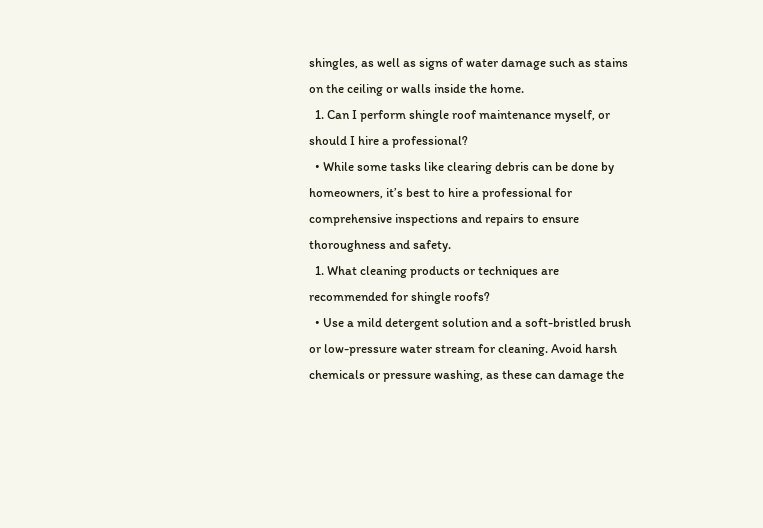shingles, as well as signs of water damage such as stains on the ceiling or walls inside the home.
  1. Can I perform shingle roof maintenance myself, or should I hire a professional?
  • While some tasks like clearing debris can be done by homeowners, it’s best to hire a professional for comprehensive inspections and repairs to ensure thoroughness and safety.
  1. What cleaning products or techniques are recommended for shingle roofs?
  • Use a mild detergent solution and a soft-bristled brush or low-pressure water stream for cleaning. Avoid harsh chemicals or pressure washing, as these can damage the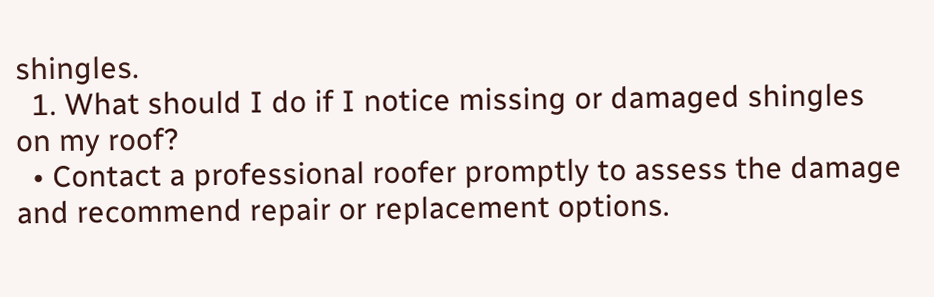shingles.
  1. What should I do if I notice missing or damaged shingles on my roof?
  • Contact a professional roofer promptly to assess the damage and recommend repair or replacement options.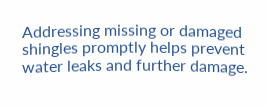Addressing missing or damaged shingles promptly helps prevent water leaks and further damage.